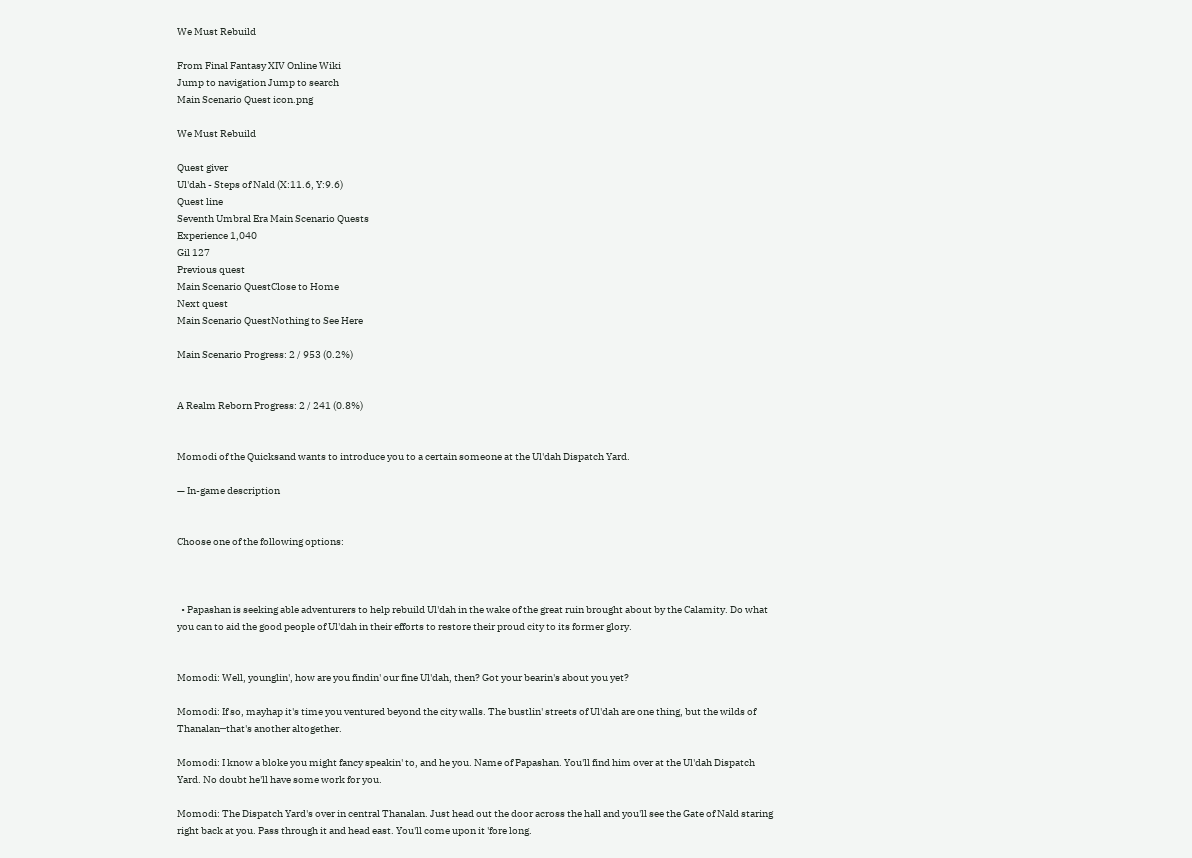We Must Rebuild

From Final Fantasy XIV Online Wiki
Jump to navigation Jump to search
Main Scenario Quest icon.png

We Must Rebuild

Quest giver
Ul'dah - Steps of Nald (X:11.6, Y:9.6)
Quest line
Seventh Umbral Era Main Scenario Quests
Experience 1,040
Gil 127
Previous quest
Main Scenario QuestClose to Home
Next quest
Main Scenario QuestNothing to See Here

Main Scenario Progress: 2 / 953 (0.2%)


A Realm Reborn Progress: 2 / 241 (0.8%)


Momodi of the Quicksand wants to introduce you to a certain someone at the Ul'dah Dispatch Yard.

— In-game description


Choose one of the following options:



  • Papashan is seeking able adventurers to help rebuild Ul'dah in the wake of the great ruin brought about by the Calamity. Do what you can to aid the good people of Ul'dah in their efforts to restore their proud city to its former glory.


Momodi: Well, younglin', how are you findin' our fine Ul'dah, then? Got your bearin's about you yet?

Momodi: If so, mayhap it's time you ventured beyond the city walls. The bustlin' streets of Ul'dah are one thing, but the wilds of Thanalan─that's another altogether.

Momodi: I know a bloke you might fancy speakin' to, and he you. Name of Papashan. You'll find him over at the Ul'dah Dispatch Yard. No doubt he'll have some work for you.

Momodi: The Dispatch Yard's over in central Thanalan. Just head out the door across the hall and you'll see the Gate of Nald staring right back at you. Pass through it and head east. You'll come upon it 'fore long.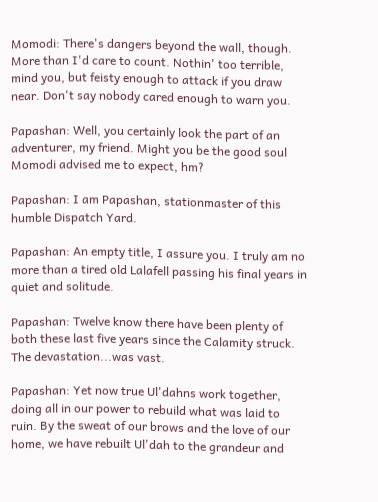Momodi: There's dangers beyond the wall, though. More than I'd care to count. Nothin' too terrible, mind you, but feisty enough to attack if you draw near. Don't say nobody cared enough to warn you.

Papashan: Well, you certainly look the part of an adventurer, my friend. Might you be the good soul Momodi advised me to expect, hm?

Papashan: I am Papashan, stationmaster of this humble Dispatch Yard.

Papashan: An empty title, I assure you. I truly am no more than a tired old Lalafell passing his final years in quiet and solitude.

Papashan: Twelve know there have been plenty of both these last five years since the Calamity struck. The devastation...was vast.

Papashan: Yet now true Ul'dahns work together, doing all in our power to rebuild what was laid to ruin. By the sweat of our brows and the love of our home, we have rebuilt Ul'dah to the grandeur and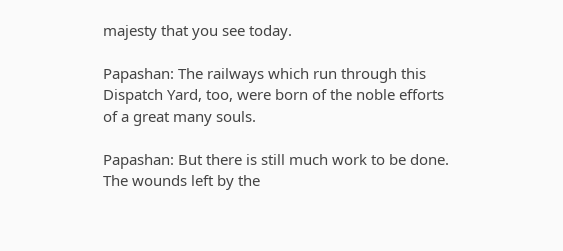majesty that you see today.

Papashan: The railways which run through this Dispatch Yard, too, were born of the noble efforts of a great many souls.

Papashan: But there is still much work to be done. The wounds left by the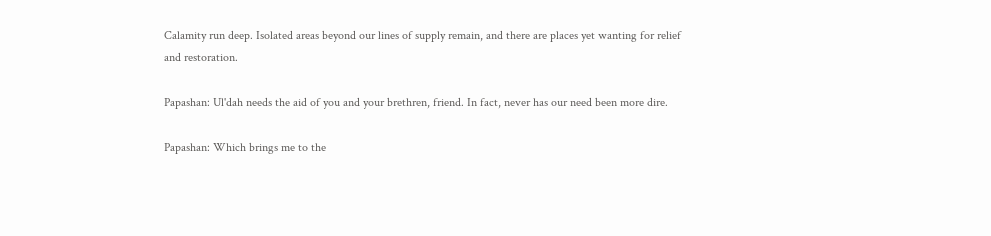Calamity run deep. Isolated areas beyond our lines of supply remain, and there are places yet wanting for relief and restoration.

Papashan: Ul'dah needs the aid of you and your brethren, friend. In fact, never has our need been more dire.

Papashan: Which brings me to the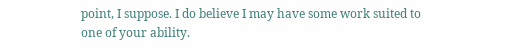point, I suppose. I do believe I may have some work suited to one of your ability.